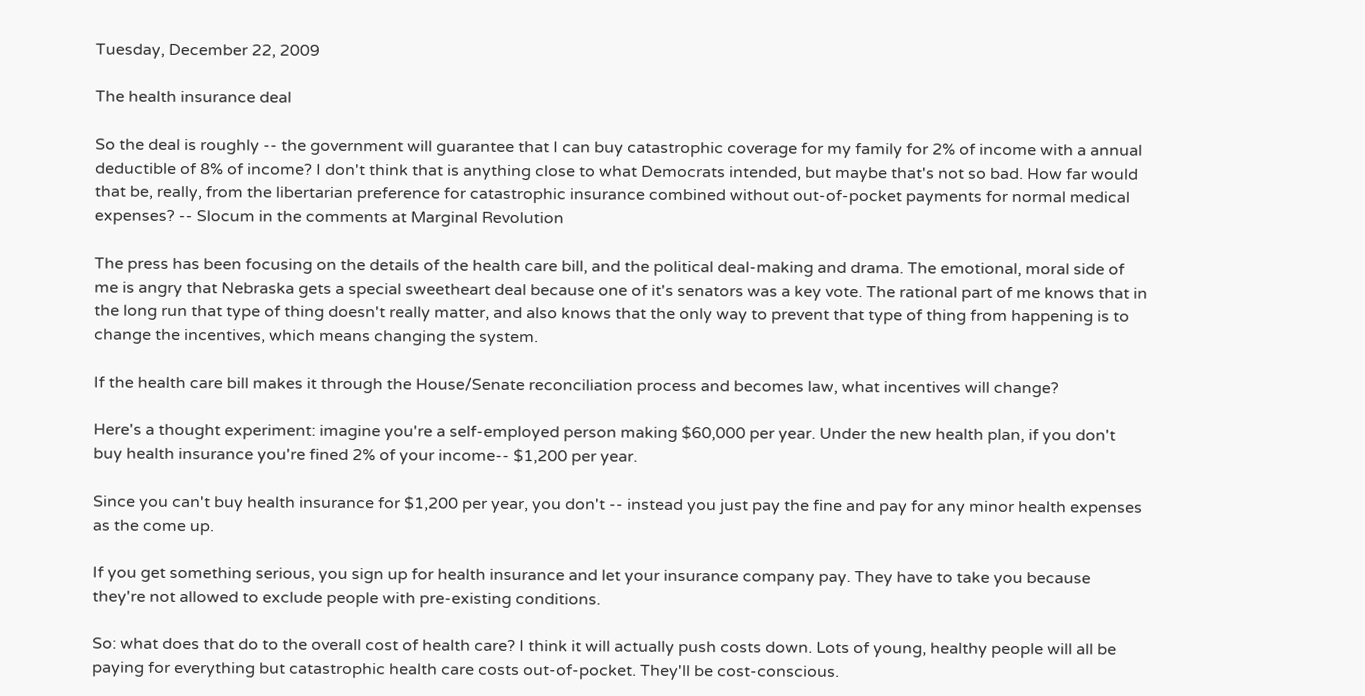Tuesday, December 22, 2009

The health insurance deal

So the deal is roughly -- the government will guarantee that I can buy catastrophic coverage for my family for 2% of income with a annual deductible of 8% of income? I don't think that is anything close to what Democrats intended, but maybe that's not so bad. How far would that be, really, from the libertarian preference for catastrophic insurance combined without out-of-pocket payments for normal medical expenses? -- Slocum in the comments at Marginal Revolution

The press has been focusing on the details of the health care bill, and the political deal-making and drama. The emotional, moral side of me is angry that Nebraska gets a special sweetheart deal because one of it's senators was a key vote. The rational part of me knows that in the long run that type of thing doesn't really matter, and also knows that the only way to prevent that type of thing from happening is to change the incentives, which means changing the system.

If the health care bill makes it through the House/Senate reconciliation process and becomes law, what incentives will change?

Here's a thought experiment: imagine you're a self-employed person making $60,000 per year. Under the new health plan, if you don't buy health insurance you're fined 2% of your income-- $1,200 per year.

Since you can't buy health insurance for $1,200 per year, you don't -- instead you just pay the fine and pay for any minor health expenses as the come up.

If you get something serious, you sign up for health insurance and let your insurance company pay. They have to take you because they're not allowed to exclude people with pre-existing conditions.

So: what does that do to the overall cost of health care? I think it will actually push costs down. Lots of young, healthy people will all be paying for everything but catastrophic health care costs out-of-pocket. They'll be cost-conscious.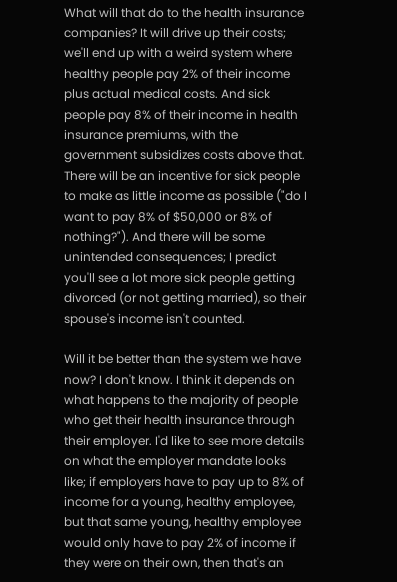What will that do to the health insurance companies? It will drive up their costs; we'll end up with a weird system where healthy people pay 2% of their income plus actual medical costs. And sick people pay 8% of their income in health insurance premiums, with the government subsidizes costs above that. There will be an incentive for sick people to make as little income as possible ("do I want to pay 8% of $50,000 or 8% of nothing?"). And there will be some unintended consequences; I predict you'll see a lot more sick people getting divorced (or not getting married), so their spouse's income isn't counted.

Will it be better than the system we have now? I don't know. I think it depends on what happens to the majority of people who get their health insurance through their employer. I'd like to see more details on what the employer mandate looks like; if employers have to pay up to 8% of income for a young, healthy employee, but that same young, healthy employee would only have to pay 2% of income if they were on their own, then that's an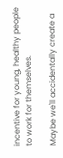incentive for young, healthy people to work for themselves.

Maybe we'll accidentally create a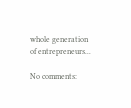whole generation of entrepreneurs...

No comments: